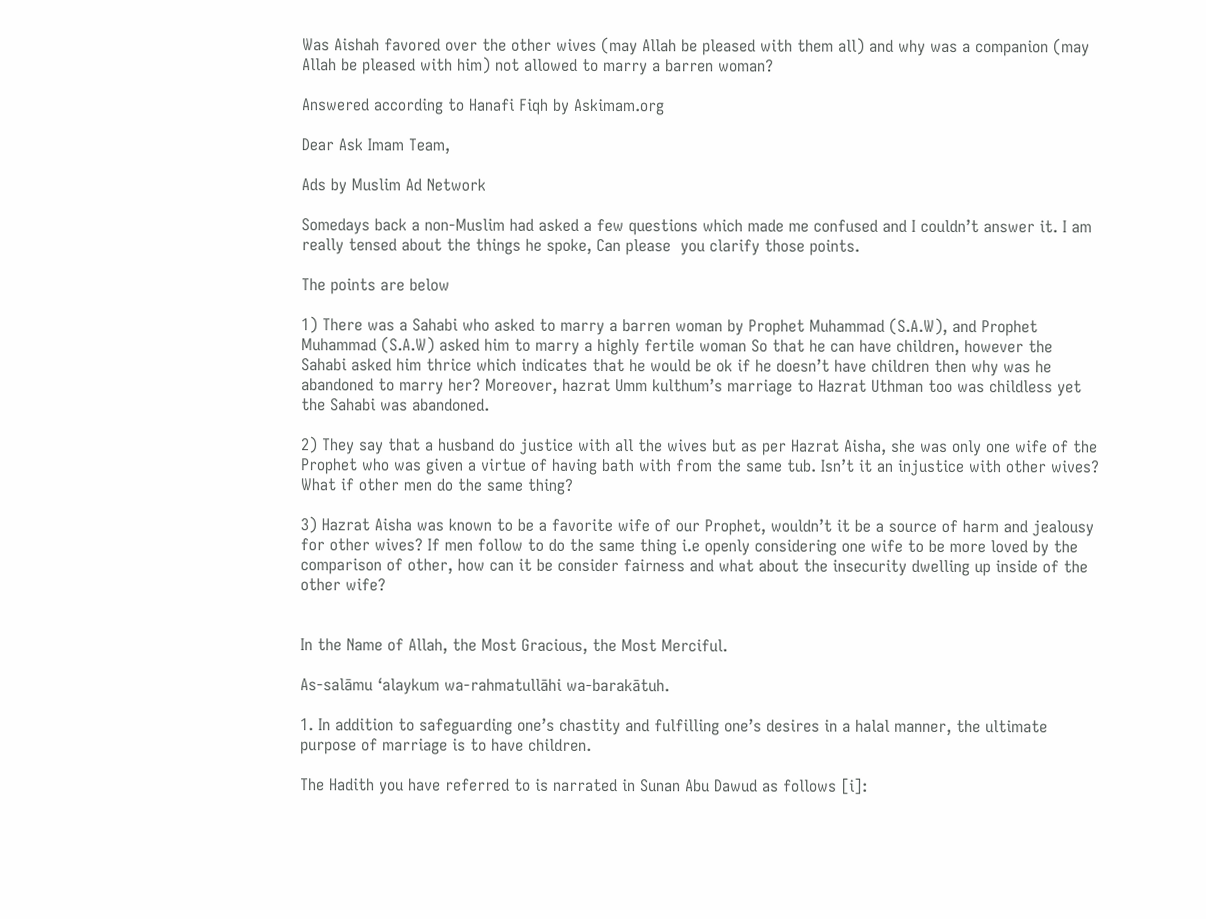Was Aishah favored over the other wives (may Allah be pleased with them all) and why was a companion (may Allah be pleased with him) not allowed to marry a barren woman?

Answered according to Hanafi Fiqh by Askimam.org

Dear Ask Imam Team,

Ads by Muslim Ad Network

Somedays back a non-Muslim had asked a few questions which made me confused and I couldn’t answer it. I am really tensed about the things he spoke, Can please  you clarify those points.

The points are below

1) There was a Sahabi who asked to marry a barren woman by Prophet Muhammad (S.A.W), and Prophet Muhammad (S.A.W) asked him to marry a highly fertile woman So that he can have children, however the Sahabi asked him thrice which indicates that he would be ok if he doesn’t have children then why was he abandoned to marry her? Moreover, hazrat Umm kulthum’s marriage to Hazrat Uthman too was childless yet the Sahabi was abandoned.

2) They say that a husband do justice with all the wives but as per Hazrat Aisha, she was only one wife of the Prophet who was given a virtue of having bath with from the same tub. Isn’t it an injustice with other wives? What if other men do the same thing?

3) Hazrat Aisha was known to be a favorite wife of our Prophet, wouldn’t it be a source of harm and jealousy for other wives? If men follow to do the same thing i.e openly considering one wife to be more loved by the comparison of other, how can it be consider fairness and what about the insecurity dwelling up inside of the other wife?


In the Name of Allah, the Most Gracious, the Most Merciful.

As-salāmu ‘alaykum wa-rahmatullāhi wa-barakātuh.

1. In addition to safeguarding one’s chastity and fulfilling one’s desires in a halal manner, the ultimate purpose of marriage is to have children.

The Hadith you have referred to is narrated in Sunan Abu Dawud as follows [i]: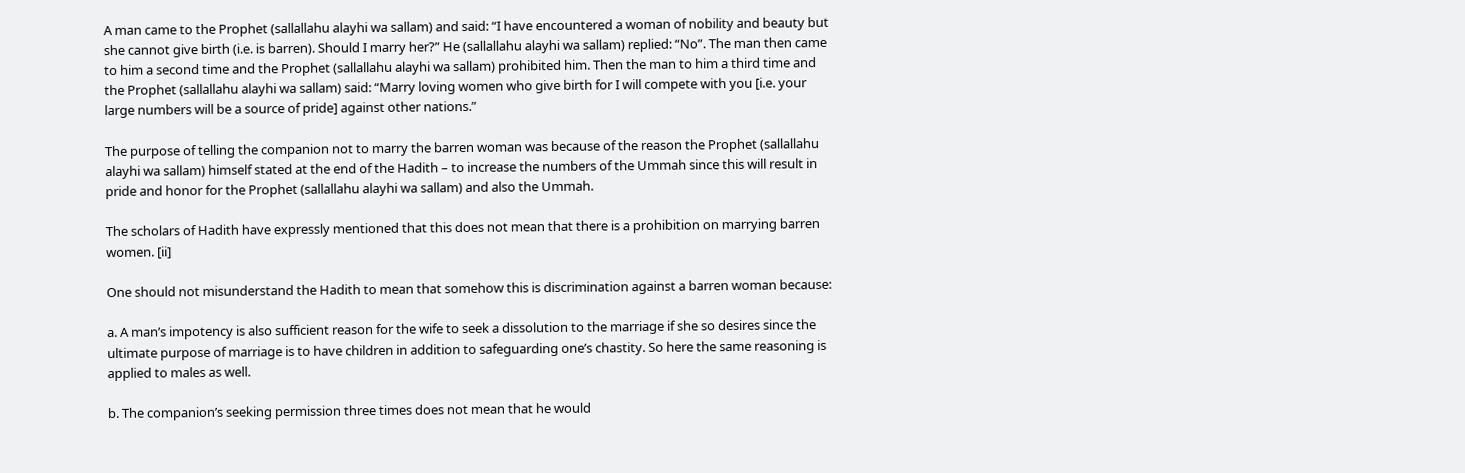A man came to the Prophet (sallallahu alayhi wa sallam) and said: “I have encountered a woman of nobility and beauty but she cannot give birth (i.e. is barren). Should I marry her?” He (sallallahu alayhi wa sallam) replied: “No”. The man then came to him a second time and the Prophet (sallallahu alayhi wa sallam) prohibited him. Then the man to him a third time and the Prophet (sallallahu alayhi wa sallam) said: “Marry loving women who give birth for I will compete with you [i.e. your large numbers will be a source of pride] against other nations.”

The purpose of telling the companion not to marry the barren woman was because of the reason the Prophet (sallallahu alayhi wa sallam) himself stated at the end of the Hadith – to increase the numbers of the Ummah since this will result in pride and honor for the Prophet (sallallahu alayhi wa sallam) and also the Ummah.

The scholars of Hadith have expressly mentioned that this does not mean that there is a prohibition on marrying barren women. [ii]

One should not misunderstand the Hadith to mean that somehow this is discrimination against a barren woman because:

a. A man’s impotency is also sufficient reason for the wife to seek a dissolution to the marriage if she so desires since the ultimate purpose of marriage is to have children in addition to safeguarding one’s chastity. So here the same reasoning is applied to males as well.

b. The companion’s seeking permission three times does not mean that he would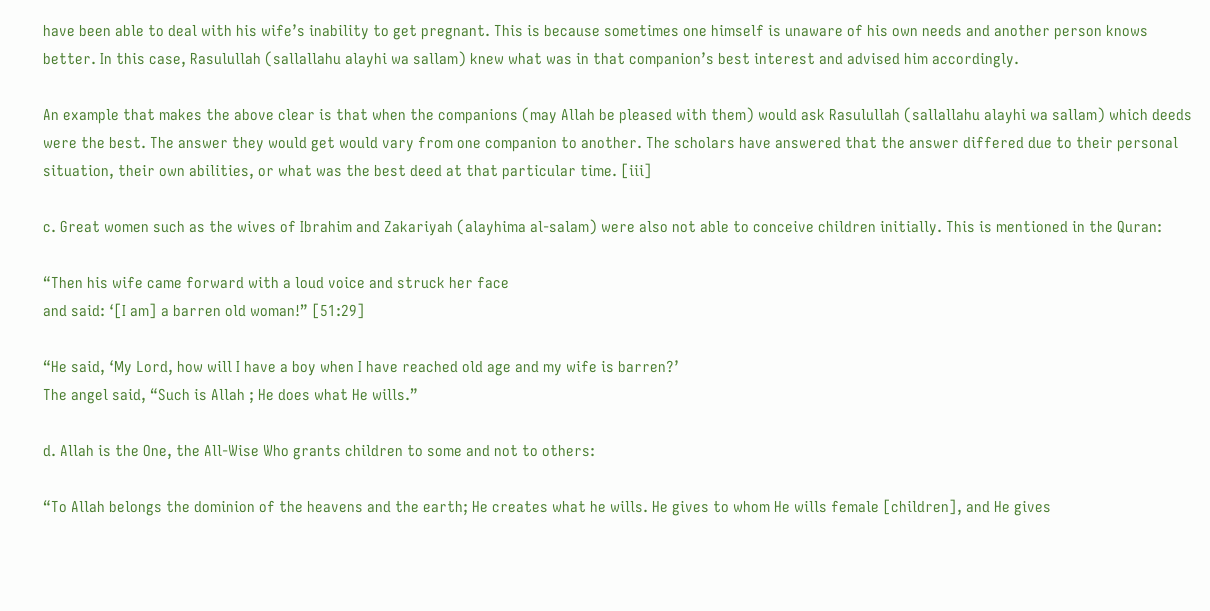have been able to deal with his wife’s inability to get pregnant. This is because sometimes one himself is unaware of his own needs and another person knows better. In this case, Rasulullah (sallallahu alayhi wa sallam) knew what was in that companion’s best interest and advised him accordingly.

An example that makes the above clear is that when the companions (may Allah be pleased with them) would ask Rasulullah (sallallahu alayhi wa sallam) which deeds were the best. The answer they would get would vary from one companion to another. The scholars have answered that the answer differed due to their personal situation, their own abilities, or what was the best deed at that particular time. [iii]

c. Great women such as the wives of Ibrahim and Zakariyah (alayhima al-salam) were also not able to conceive children initially. This is mentioned in the Quran:

“Then his wife came forward with a loud voice and struck her face
and said: ‘[I am] a barren old woman!” [51:29]

“He said, ‘My Lord, how will I have a boy when I have reached old age and my wife is barren?’
The angel said, “Such is Allah ; He does what He wills.”

d. Allah is the One, the All-Wise Who grants children to some and not to others:

“To Allah belongs the dominion of the heavens and the earth; He creates what he wills. He gives to whom He wills female [children], and He gives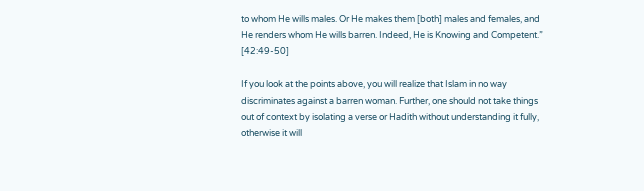to whom He wills males. Or He makes them [both] males and females, and He renders whom He wills barren. Indeed, He is Knowing and Competent.” [42:49-50]

If you look at the points above, you will realize that Islam in no way discriminates against a barren woman. Further, one should not take things out of context by isolating a verse or Hadith without understanding it fully, otherwise it will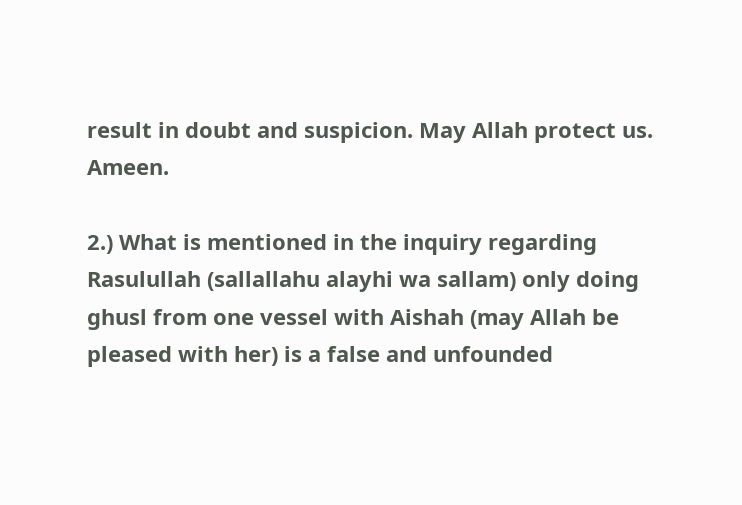result in doubt and suspicion. May Allah protect us. Ameen.

2.) What is mentioned in the inquiry regarding Rasulullah (sallallahu alayhi wa sallam) only doing ghusl from one vessel with Aishah (may Allah be pleased with her) is a false and unfounded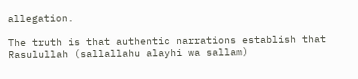allegation.

The truth is that authentic narrations establish that Rasulullah (sallallahu alayhi wa sallam)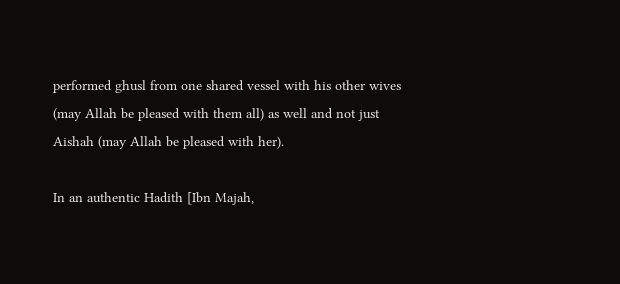performed ghusl from one shared vessel with his other wives (may Allah be pleased with them all) as well and not just Aishah (may Allah be pleased with her).

In an authentic Hadith [Ibn Majah,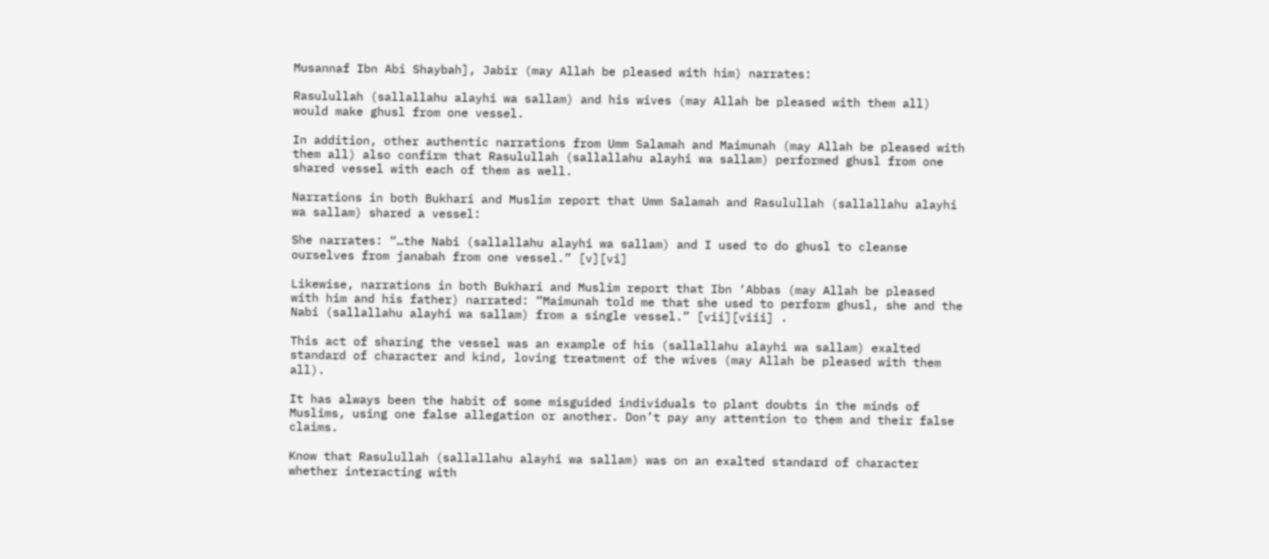Musannaf Ibn Abi Shaybah], Jabir (may Allah be pleased with him) narrates:

Rasulullah (sallallahu alayhi wa sallam) and his wives (may Allah be pleased with them all)
would make ghusl from one vessel.

In addition, other authentic narrations from Umm Salamah and Maimunah (may Allah be pleased with them all) also confirm that Rasulullah (sallallahu alayhi wa sallam) performed ghusl from one shared vessel with each of them as well.

Narrations in both Bukhari and Muslim report that Umm Salamah and Rasulullah (sallallahu alayhi wa sallam) shared a vessel:

She narrates: “…the Nabi (sallallahu alayhi wa sallam) and I used to do ghusl to cleanse ourselves from janabah from one vessel.” [v][vi]

Likewise, narrations in both Bukhari and Muslim report that Ibn ‘Abbas (may Allah be pleased with him and his father) narrated: “Maimunah told me that she used to perform ghusl, she and the Nabi (sallallahu alayhi wa sallam) from a single vessel.” [vii][viii] .

This act of sharing the vessel was an example of his (sallallahu alayhi wa sallam) exalted standard of character and kind, loving treatment of the wives (may Allah be pleased with them all).

It has always been the habit of some misguided individuals to plant doubts in the minds of Muslims, using one false allegation or another. Don’t pay any attention to them and their false claims.

Know that Rasulullah (sallallahu alayhi wa sallam) was on an exalted standard of character whether interacting with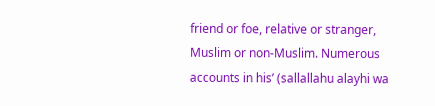friend or foe, relative or stranger, Muslim or non-Muslim. Numerous accounts in his’ (sallallahu alayhi wa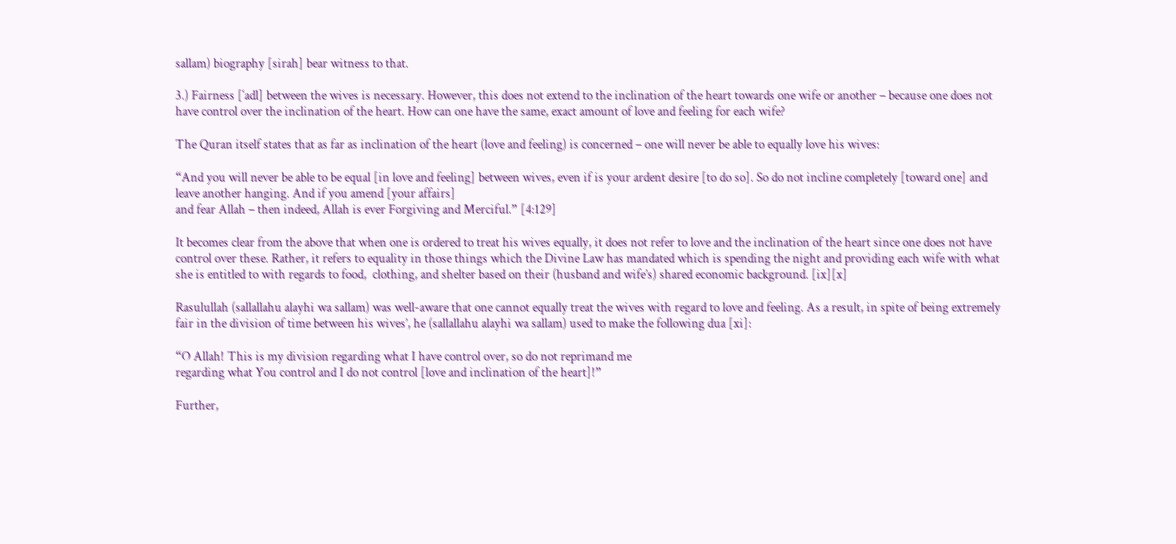sallam) biography [sirah] bear witness to that.

3.) Fairness [‘adl] between the wives is necessary. However, this does not extend to the inclination of the heart towards one wife or another – because one does not have control over the inclination of the heart. How can one have the same, exact amount of love and feeling for each wife?

The Quran itself states that as far as inclination of the heart (love and feeling) is concerned – one will never be able to equally love his wives:

“And you will never be able to be equal [in love and feeling] between wives, even if is your ardent desire [to do so]. So do not incline completely [toward one] and leave another hanging. And if you amend [your affairs]
and fear Allah – then indeed, Allah is ever Forgiving and Merciful.” [4:129]

It becomes clear from the above that when one is ordered to treat his wives equally, it does not refer to love and the inclination of the heart since one does not have control over these. Rather, it refers to equality in those things which the Divine Law has mandated which is spending the night and providing each wife with what she is entitled to with regards to food,  clothing, and shelter based on their (husband and wife’s) shared economic background. [ix][x]

Rasulullah (sallallahu alayhi wa sallam) was well-aware that one cannot equally treat the wives with regard to love and feeling. As a result, in spite of being extremely fair in the division of time between his wives’, he (sallallahu alayhi wa sallam) used to make the following dua [xi]:

“O Allah! This is my division regarding what I have control over, so do not reprimand me
regarding what You control and I do not control [love and inclination of the heart]!”

Further,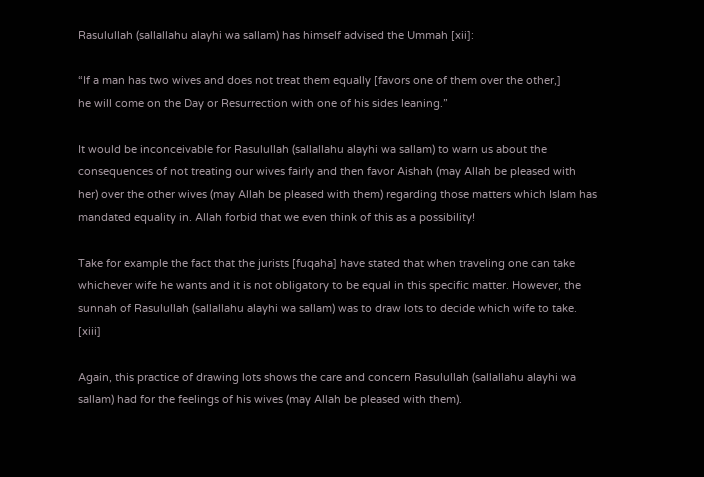Rasulullah (sallallahu alayhi wa sallam) has himself advised the Ummah [xii]:

“If a man has two wives and does not treat them equally [favors one of them over the other,]
he will come on the Day or Resurrection with one of his sides leaning.”

It would be inconceivable for Rasulullah (sallallahu alayhi wa sallam) to warn us about the consequences of not treating our wives fairly and then favor Aishah (may Allah be pleased with her) over the other wives (may Allah be pleased with them) regarding those matters which Islam has mandated equality in. Allah forbid that we even think of this as a possibility!

Take for example the fact that the jurists [fuqaha] have stated that when traveling one can take whichever wife he wants and it is not obligatory to be equal in this specific matter. However, the sunnah of Rasulullah (sallallahu alayhi wa sallam) was to draw lots to decide which wife to take. [xiii]

Again, this practice of drawing lots shows the care and concern Rasulullah (sallallahu alayhi wa sallam) had for the feelings of his wives (may Allah be pleased with them).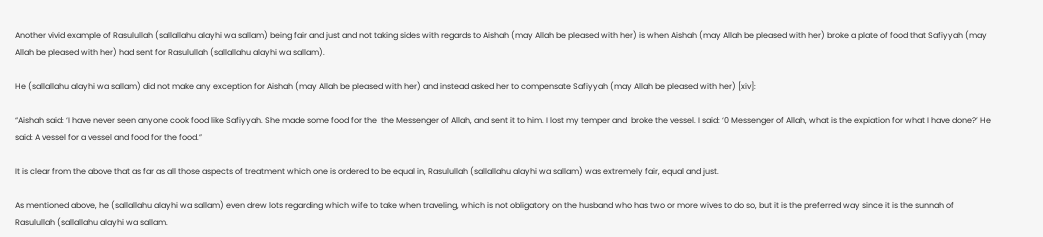Another vivid example of Rasulullah (sallallahu alayhi wa sallam) being fair and just and not taking sides with regards to Aishah (may Allah be pleased with her) is when Aishah (may Allah be pleased with her) broke a plate of food that Safiyyah (may Allah be pleased with her) had sent for Rasulullah (sallallahu alayhi wa sallam).

He (sallallahu alayhi wa sallam) did not make any exception for Aishah (may Allah be pleased with her) and instead asked her to compensate Safiyyah (may Allah be pleased with her) [xiv]:

“Aishah said: ‘I have never seen anyone cook food like Safiyyah. She made some food for the  the Messenger of Allah, and sent it to him. I lost my temper and  broke the vessel. I said: ‘0 Messenger of Allah, what is the expiation for what I have done?’ He said: A vessel for a vessel and food for the food.”

It is clear from the above that as far as all those aspects of treatment which one is ordered to be equal in, Rasulullah (sallallahu alayhi wa sallam) was extremely fair, equal and just.

As mentioned above, he (sallallahu alayhi wa sallam) even drew lots regarding which wife to take when traveling, which is not obligatory on the husband who has two or more wives to do so, but it is the preferred way since it is the sunnah of Rasulullah (sallallahu alayhi wa sallam.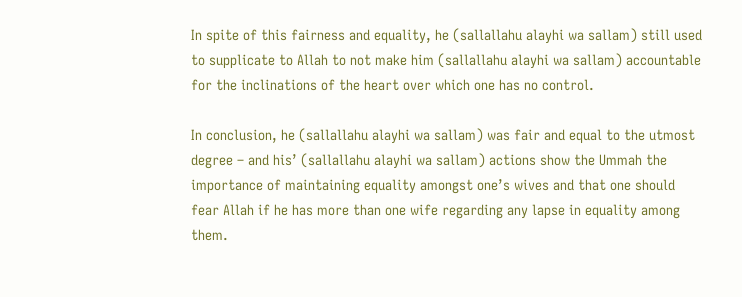In spite of this fairness and equality, he (sallallahu alayhi wa sallam) still used to supplicate to Allah to not make him (sallallahu alayhi wa sallam) accountable for the inclinations of the heart over which one has no control.

In conclusion, he (sallallahu alayhi wa sallam) was fair and equal to the utmost degree – and his’ (sallallahu alayhi wa sallam) actions show the Ummah the importance of maintaining equality amongst one’s wives and that one should fear Allah if he has more than one wife regarding any lapse in equality among them.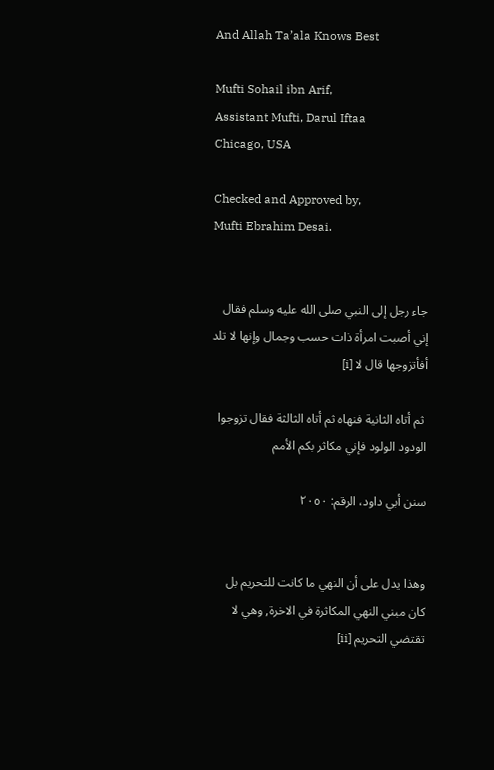And Allah Ta’ala Knows Best

Mufti Sohail ibn Arif,
Assistant Mufti, Darul Iftaa
Chicago, USA

Checked and Approved by,
Mufti Ebrahim Desai.


جاء رجل إلى النبي صلى الله عليه وسلم فقال إني أصبت امرأة ذات حسب وجمال وإنها لا تلد أفأتزوجها قال لا [i]

 ثم أتاه الثانية فنهاه ثم أتاه الثالثة فقال تزوجوا الودود الولود فإني مكاثر بكم الأمم

سنن أبي داود، الرقم: ٢٠٥٠


وهذا يدل على أن النهي ما كانت للتحريم بل كان مبني النهي المكاثرة في الاخرة, وهي لا تقتضي التحريم [ii]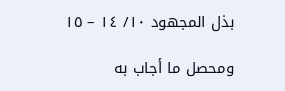بذل المجهود ١٠/ ١٤ – ١٥

ومحصل ما أجاب به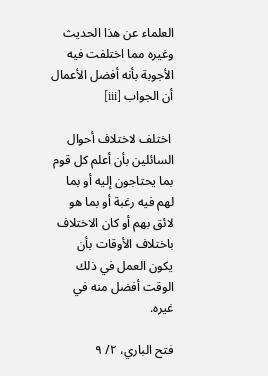العلماء عن هذا الحديث وغيره مما اختلفت فيه الأجوبة بأنه أفضل الأعمال أن الجواب [iii]

 اختلف لاختلاف أحوال السائلين بأن أعلم كل قوم بما يحتاجون إليه أو بما لهم فيه رغبة أو بما هو لائق بهم أو كان الاختلاف باختلاف الأوقات بأن يكون العمل في ذلك الوقت أفضل منه في غيره.

فتح الباري، ٢/ ٩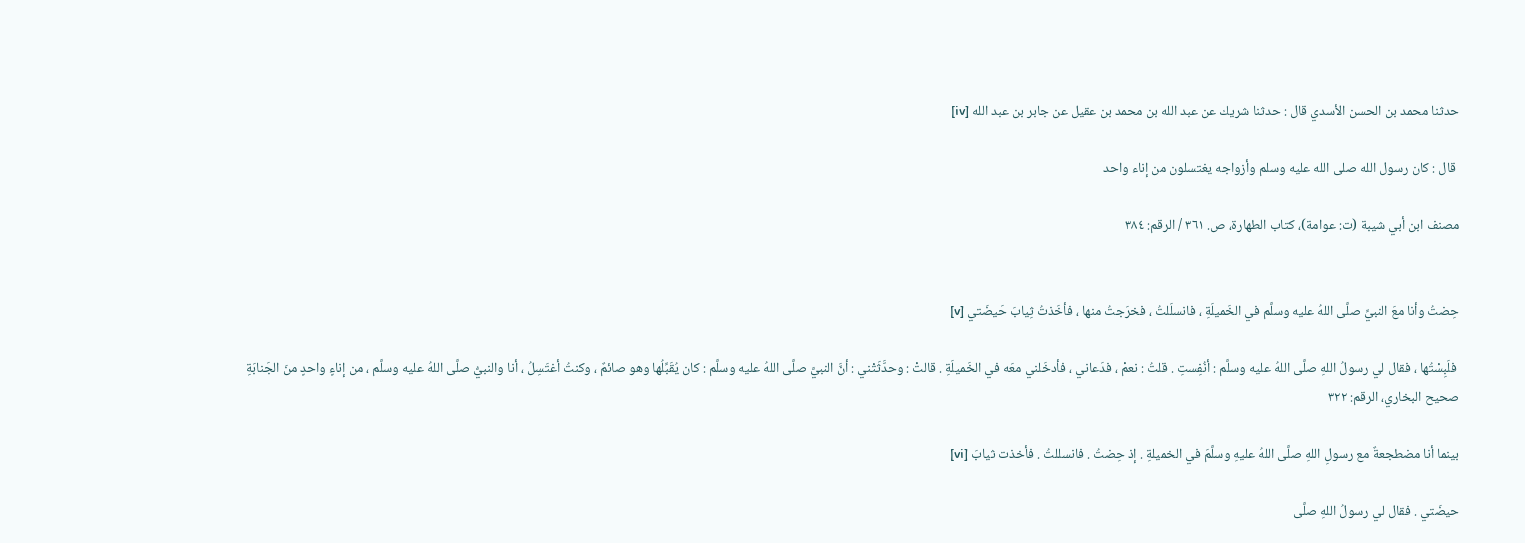حدثنا محمد بن الحسن الأسدي قال : حدثنا شريك عن عبد الله بن محمد بن عقيل عن جابر بن عبد الله [iv]

 قال : كان رسول الله صلى الله عليه وسلم وأزواجه يغتسلون من إناء واحد

مصنف ابن أبي شيبة (ت: عوامة)، كتاب الطهارة، ص. ٣٦١ / الرقم: ٣٨٤


حِضتُ وأنا معَ النبيِّ صلَّى اللهُ عليه وسلَّم في الخَميلَةِ ، فانسلَلتُ ، فخرَجتُ منها ، فأخَذتُ ثِيابَ حَيضَتي [v]

 فلَبِسْتُها ، فقال لي رسولُ اللهِ صلَّى اللهُ عليه وسلَّم : أنُفِستِ . قلتُ : نعمْ ، فدَعاني ، فأدخَلني معَه في الخَميلَةِ . قالتْ : وحدَّثَتْني : أنَّ النبيَّ صلَّى اللهُ عليه وسلَّم : كان يُقَبِّلُها وهو صائمٌ ، وكنتُ أغتَسِلُ ، أنا والنبيُّ صلَّى اللهُ عليه وسلَّم ، من إناءٍ واحدٍ منَ الجَنابَةِ
صحيح البخاري، الرقم: ٣٢٢

بينما أنا مضطجعةٌ مع رسولِ اللهِ صلَّى اللهُ عليهِ وسلَّمَ في الخميلةِ . إذ حِضتُ . فانسللتُ . فأخذت ثيابَ [vi]

حيضَتي . فقال لي رسولُ اللهِ صلَّى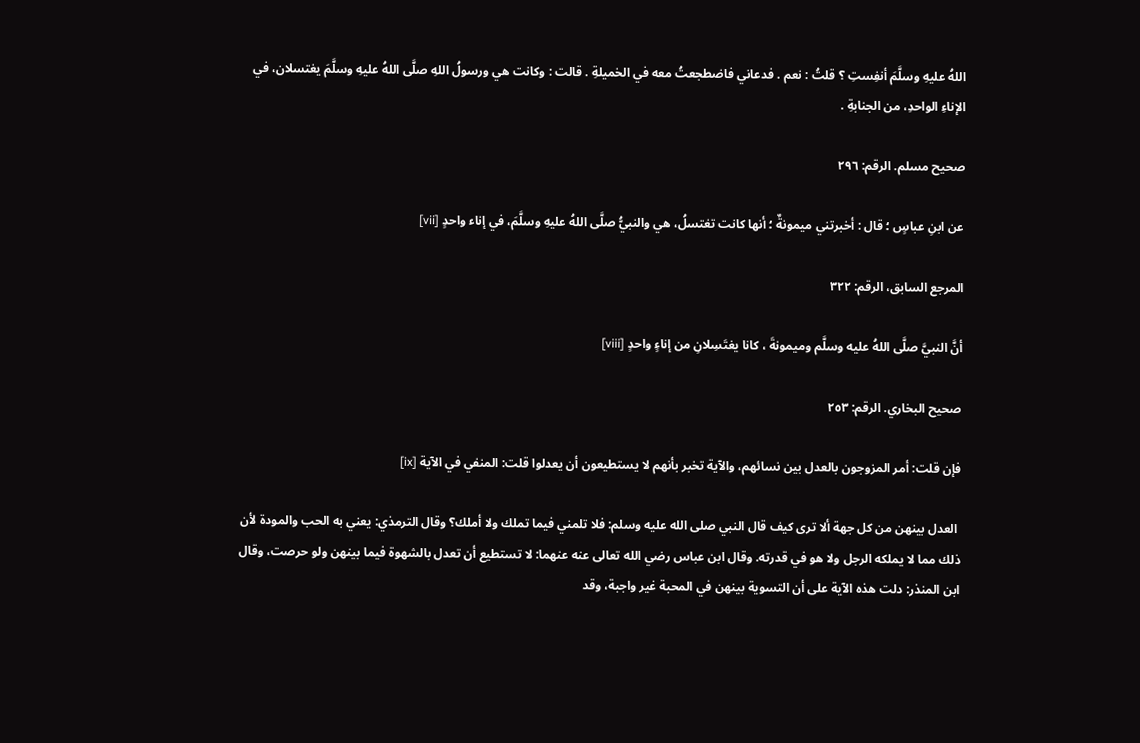اللهُ عليهِ وسلَّمَ أنفِستِ ؟ قلتُ : نعم . فدعاني فاضطجعتُ معه في الخميلةِ . قالت : وكانت هي ورسولُ اللهِ صلَّى اللهُ عليهِ وسلَّمَ يغتسلان، في الإناءِ الواحدِ، من الجنابةِ .

صحيح مسلم. الرقم: ٢٩٦

عن ابنِ عباسٍ ؛ قال : أخبرتني ميمونةٌ ؛ أنها كانت تغتسلُ، هي والنبيُّ صلَّى اللهُ عليهِ وسلَّمَ، في إناء واحدٍ [vii]

المرجع السابق، الرقم: ٣٢٢

أنَّ النبيَّ صلَّى اللهُ عليه وسلَّم وميمونةَ ، كانا يغتَسِلانِ من إناءٍ واحدٍ [viii]

صحيح البخاري. الرقم: ٢٥٣

فإن قلت: أمر المزوجون بالعدل بين نسائهم، والآية تخبر بأنهم لا يستطيعون أن يعدلوا قلت: المنفي في الآية [ix]

 العدل بينهن من كل جهة ألا ترى كيف قال النبي صلى الله عليه وسلم: فلا تلمني فيما تملك ولا أملك؟ وقال الترمذي: يعني به الحب والمودة لأن ذلك مما لا يملكه الرجل ولا هو في قدرته. وقال ابن عباس رضي الله تعالى عنه عنهما: لا تستطيع أن تعدل بالشهوة فيما بينهن ولو حرصت، وقال ابن المنذر: دلت هذه الآية على أن التسوية بينهن في المحبة غير واجبة، وقد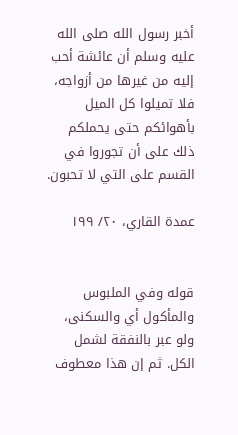أخبر رسول الله صلى الله عليه وسلم أن عائشة أحب إليه من غيرها من أزواجه، فلا تميلوا كل الميل بأهوائكم حتى يحملكم ذلك على أن تجوروا في القسم على التي لا تحبون.

عمدة القاري، ٢٠/ ١٩٩


قوله وفي الملبوس والمأكول أي والسكنى، ولو عبر بالنفقة لشمل الكل. ثم إن هذا معطوف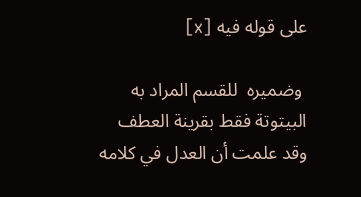على قوله فيه [x]

 وضميره  للقسم المراد به البيتوتة فقط بقرينة العطف وقد علمت أن العدل في كلامه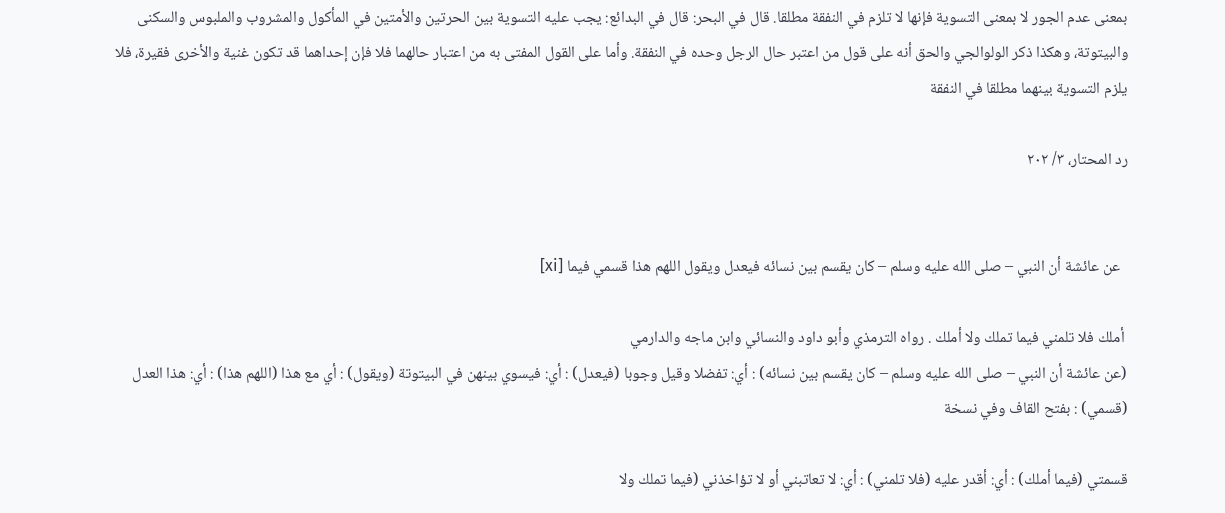بمعنى عدم الجور لا بمعنى التسوية فإنها لا تلزم في النفقة مطلقا. قال في البحر: قال في البدائع: يجب عليه التسوية بين الحرتين والأمتين في المأكول والمشروب والملبوس والسكنى والبيتوتة، وهكذا ذكر الولوالجي والحق أنه على قول من اعتبر حال الرجل وحده في النفقة. وأما على القول المفتى به من اعتبار حالهما فلا فإن إحداهما قد تكون غنية والأخرى فقيرة، فلا يلزم التسوية بينهما مطلقا في النفقة

رد المحتار، ٣/ ٢٠٢


  عن عائشة أن النبي – صلى الله عليه وسلم – كان يقسم بين نسائه فيعدل ويقول اللهم هذا قسمي فيما [xi]

 أملك فلا تلمني فيما تملك ولا أملك . رواه الترمذي وأبو داود والنسائي وابن ماجه والدارمي
(عن عائشة أن النبي – صلى الله عليه وسلم – كان يقسم بين نسائه) : أي: تفضلا وقيل وجوبا (فيعدل) : أي: فيسوي بينهن في البيتوتة (ويقول) : أي مع هذا (اللهم هذا) : أي: هذا العدل (قسمي) : بفتح القاف وفي نسخة

قسمتي (فيما أملك) : أي: أقدر عليه (فلا تلمني) : أي: لا تعاتبني أو لا تؤاخذني (فيما تملك ولا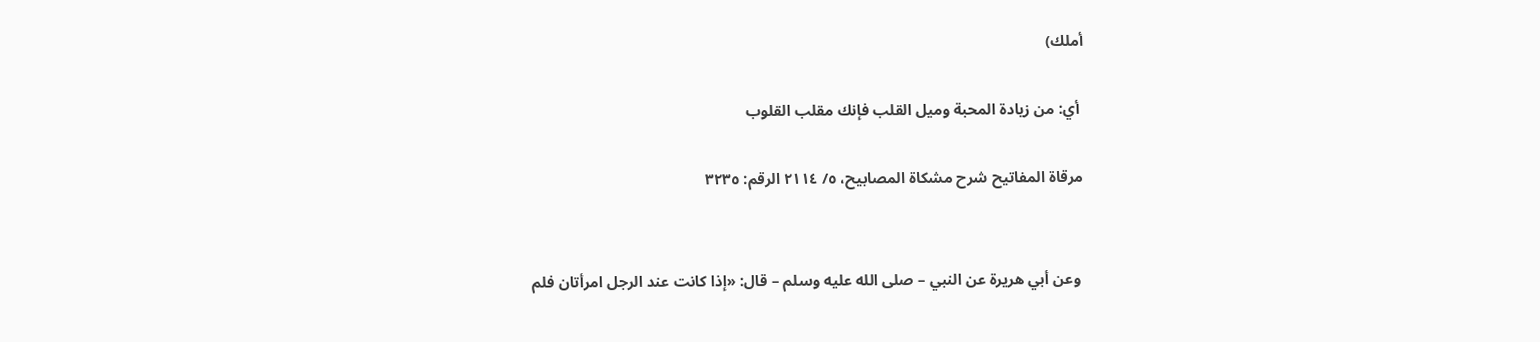أملك)

 أي: من زيادة المحبة وميل القلب فإنك مقلب القلوب

مرقاة المفاتيح شرح مشكاة المصابيح، ٥/ ٢١١٤ الرقم: ٣٢٣٥


 وعن أبي هريرة عن النبي – صلى الله عليه وسلم – قال: «إذا كانت عند الرجل امرأتان فلم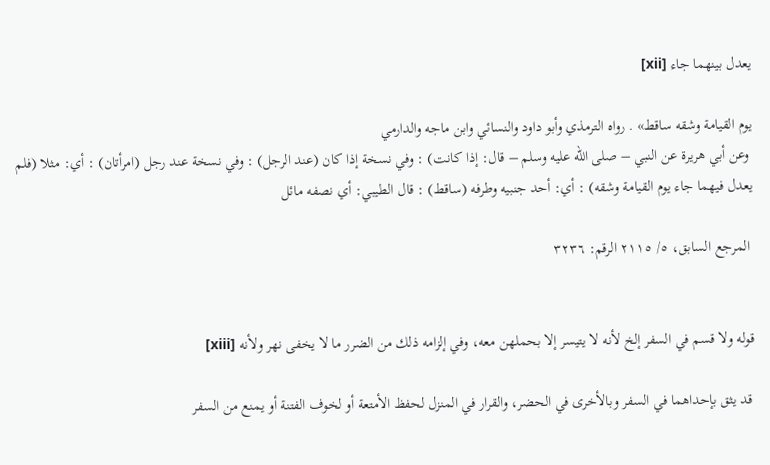يعدل بينهما جاء [xii]

يوم القيامة وشقه ساقط» . رواه الترمذي وأبو داود والنسائي وابن ماجه والدارمي
 وعن أبي هريرة عن النبي – صلى الله عليه وسلم – قال: إذا كانت) : وفي نسخة إذا كان (عند الرجل) : وفي نسخة عند رجل (امرأتان) : أي: مثلا (فلم يعدل فيهما جاء يوم القيامة وشقه) : أي: أحد جنبيه وطرفه (ساقط) : قال الطيبي: أي نصفه مائل

 المرجع السابق، ٥/ ٢١١٥ الرقم: ٣٢٣٦


قوله ولا قسم في السفر إلخ لأنه لا يتيسر إلا بحملهن معه، وفي إلزامه ذلك من الضرر ما لا يخفى نهر ولأنه [xiii]

 قد يثق بإحداهما في السفر وبالأخرى في الحضر، والقرار في المنزل لحفظ الأمتعة أو لخوف الفتنة أو يمنع من السفر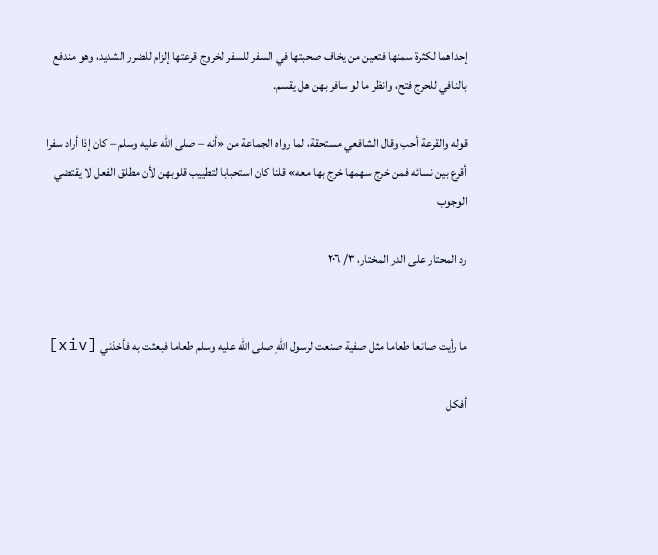إحداهما لكثرة سمنها فتعين من يخاف صحبتها في السفر للسفر لخروج قرعتها إلزام للضرر الشديد، وهو مندفع بالنافي للحرج فتح، وانظر ما لو سافر بهن هل يقسم.

قوله والقرعة أحب وقال الشافعي مستحقة، لما رواه الجماعة من «أنه – صلى الله عليه وسلم – كان إذا أراد سفرا أقرع بين نسائه فمن خرج سهمها خرج بها معه» قلنا كان استحبابا لتطييب قلوبهن لأن مطلق الفعل لا يقتضي الوجوب

رد المحتار على الدر المختار، ٣/ ٢٠٦


ما رأيت صانعا طعاما مثل صفية صنعت لرسول اللهِ صلى الله عليه وسلم طعاما فبعثت به فأخذني [xiv]

أفكل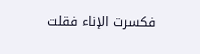فكسرت الإناء فقلت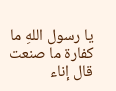يا رسول اللهِ ما كفارة ما صنعت قال إناء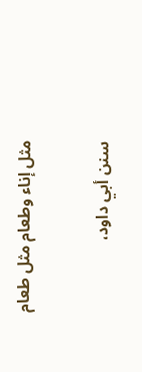مثل إناء وطعام مثل طعام

سنن أبي داود،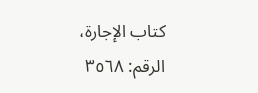كتاب الإجارة، الرقم: ٣٥٦٨